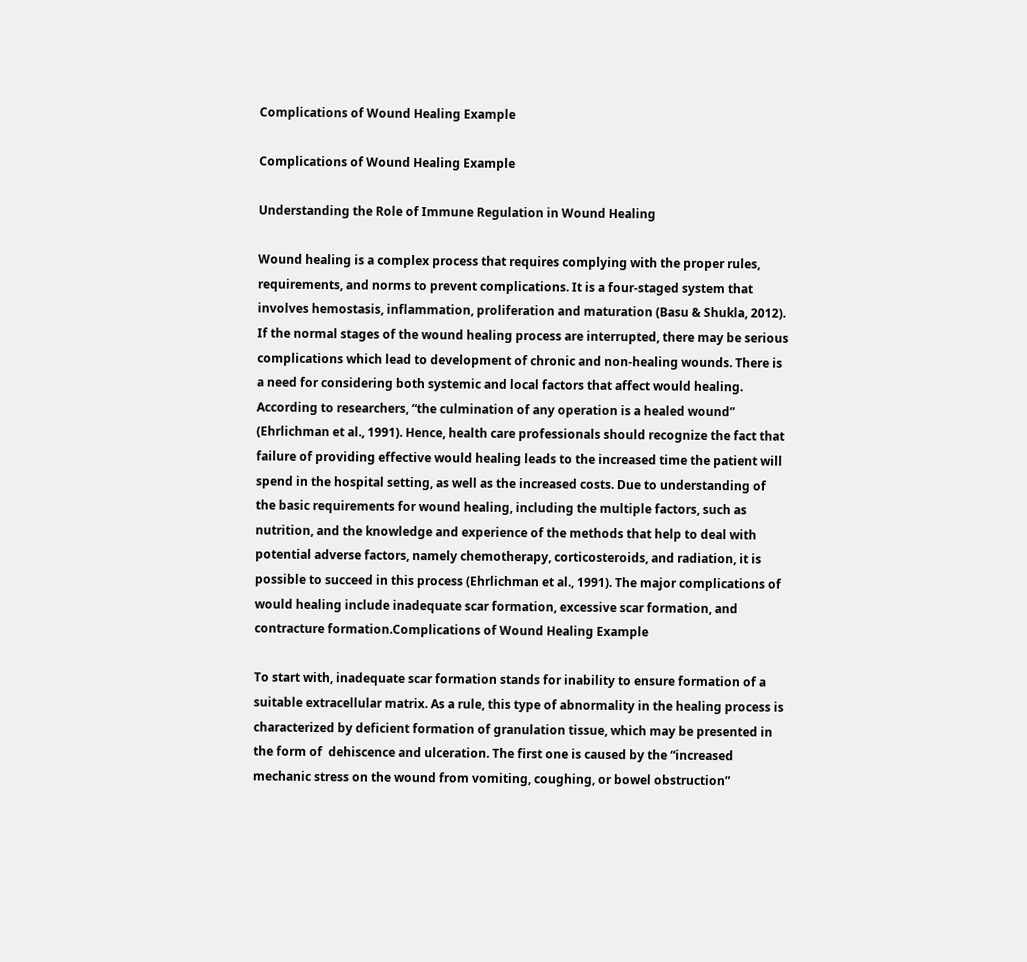Complications of Wound Healing Example

Complications of Wound Healing Example

Understanding the Role of Immune Regulation in Wound Healing

Wound healing is a complex process that requires complying with the proper rules, requirements, and norms to prevent complications. It is a four-staged system that involves hemostasis, inflammation, proliferation and maturation (Basu & Shukla, 2012). If the normal stages of the wound healing process are interrupted, there may be serious complications which lead to development of chronic and non-healing wounds. There is a need for considering both systemic and local factors that affect would healing. According to researchers, “the culmination of any operation is a healed wound” (Ehrlichman et al., 1991). Hence, health care professionals should recognize the fact that failure of providing effective would healing leads to the increased time the patient will spend in the hospital setting, as well as the increased costs. Due to understanding of the basic requirements for wound healing, including the multiple factors, such as nutrition, and the knowledge and experience of the methods that help to deal with potential adverse factors, namely chemotherapy, corticosteroids, and radiation, it is possible to succeed in this process (Ehrlichman et al., 1991). The major complications of would healing include inadequate scar formation, excessive scar formation, and contracture formation.Complications of Wound Healing Example

To start with, inadequate scar formation stands for inability to ensure formation of a suitable extracellular matrix. As a rule, this type of abnormality in the healing process is characterized by deficient formation of granulation tissue, which may be presented in the form of  dehiscence and ulceration. The first one is caused by the “increased mechanic stress on the wound from vomiting, coughing, or bowel obstruction”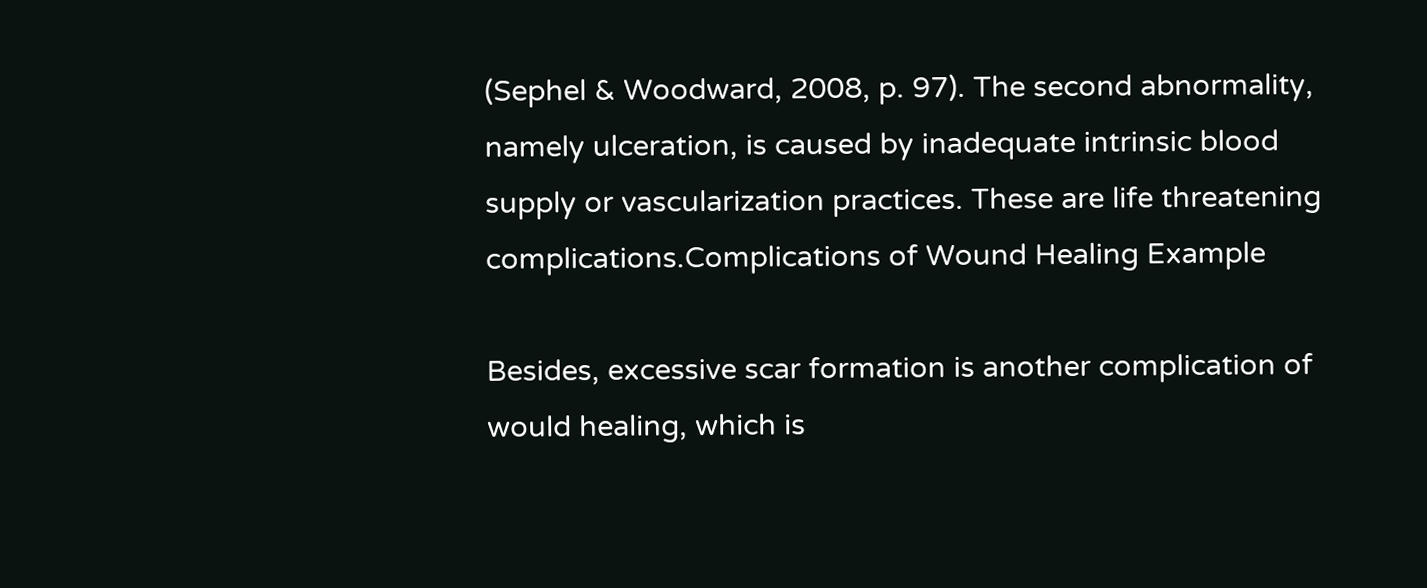(Sephel & Woodward, 2008, p. 97). The second abnormality, namely ulceration, is caused by inadequate intrinsic blood supply or vascularization practices. These are life threatening complications.Complications of Wound Healing Example

Besides, excessive scar formation is another complication of would healing, which is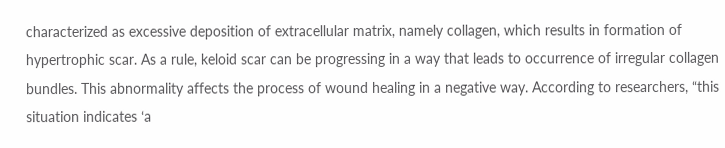characterized as excessive deposition of extracellular matrix, namely collagen, which results in formation of hypertrophic scar. As a rule, keloid scar can be progressing in a way that leads to occurrence of irregular collagen bundles. This abnormality affects the process of wound healing in a negative way. According to researchers, “this situation indicates ‘a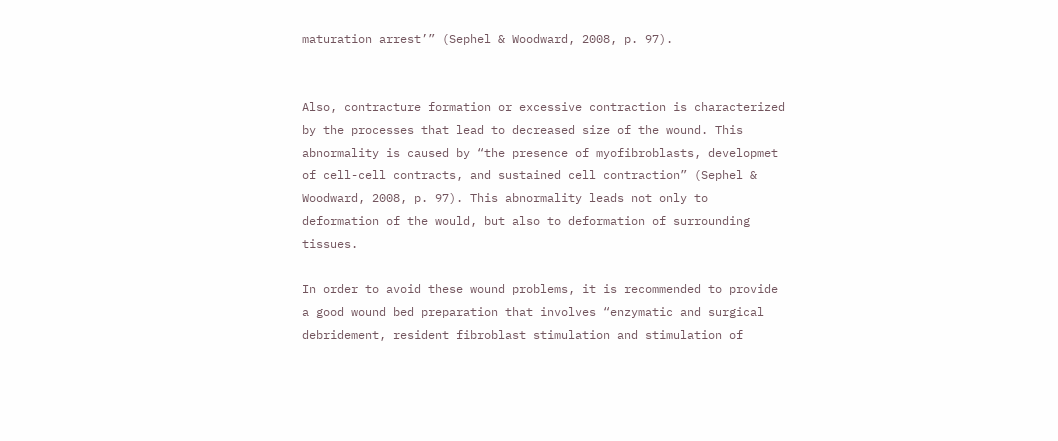maturation arrest’” (Sephel & Woodward, 2008, p. 97).


Also, contracture formation or excessive contraction is characterized by the processes that lead to decreased size of the wound. This abnormality is caused by “the presence of myofibroblasts, developmet of cell-cell contracts, and sustained cell contraction” (Sephel & Woodward, 2008, p. 97). This abnormality leads not only to deformation of the would, but also to deformation of surrounding tissues.

In order to avoid these wound problems, it is recommended to provide a good wound bed preparation that involves “enzymatic and surgical debridement, resident fibroblast stimulation and stimulation of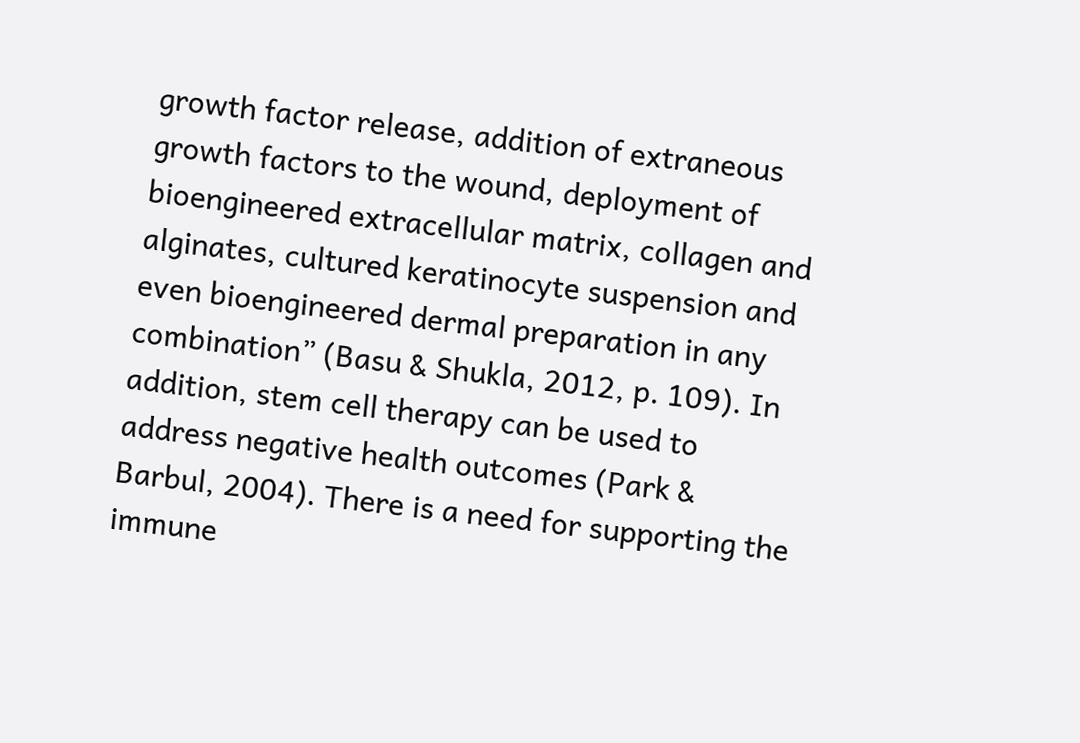growth factor release, addition of extraneous growth factors to the wound, deployment of bioengineered extracellular matrix, collagen and alginates, cultured keratinocyte suspension and even bioengineered dermal preparation in any combination” (Basu & Shukla, 2012, p. 109). In addition, stem cell therapy can be used to address negative health outcomes (Park & Barbul, 2004). There is a need for supporting the  immune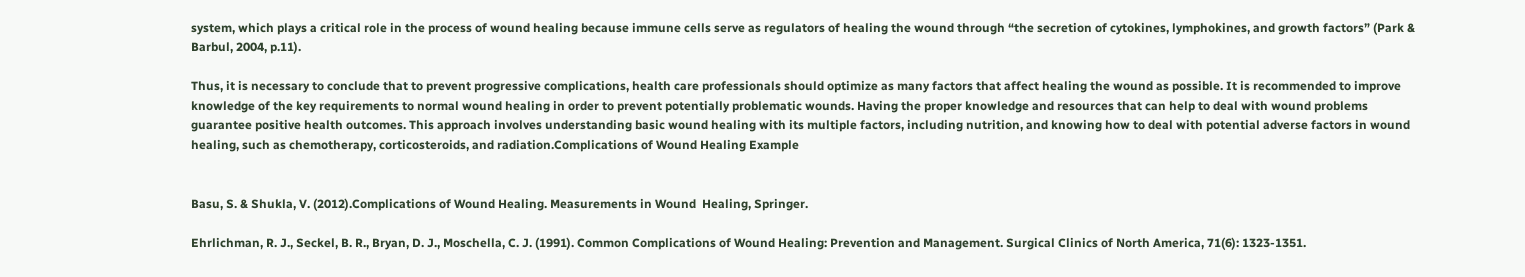system, which plays a critical role in the process of wound healing because immune cells serve as regulators of healing the wound through “the secretion of cytokines, lymphokines, and growth factors” (Park & Barbul, 2004, p.11).

Thus, it is necessary to conclude that to prevent progressive complications, health care professionals should optimize as many factors that affect healing the wound as possible. It is recommended to improve knowledge of the key requirements to normal wound healing in order to prevent potentially problematic wounds. Having the proper knowledge and resources that can help to deal with wound problems guarantee positive health outcomes. This approach involves understanding basic wound healing with its multiple factors, including nutrition, and knowing how to deal with potential adverse factors in wound healing, such as chemotherapy, corticosteroids, and radiation.Complications of Wound Healing Example


Basu, S. & Shukla, V. (2012).Complications of Wound Healing. Measurements in Wound  Healing, Springer.

Ehrlichman, R. J., Seckel, B. R., Bryan, D. J., Moschella, C. J. (1991). Common Complications of Wound Healing: Prevention and Management. Surgical Clinics of North America, 71(6): 1323-1351.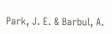Park, J. E. & Barbul, A.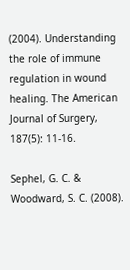(2004). Understanding the role of immune regulation in wound healing. The American Journal of Surgery, 187(5): 11-16.

Sephel, G. C. & Woodward, S. C. (2008).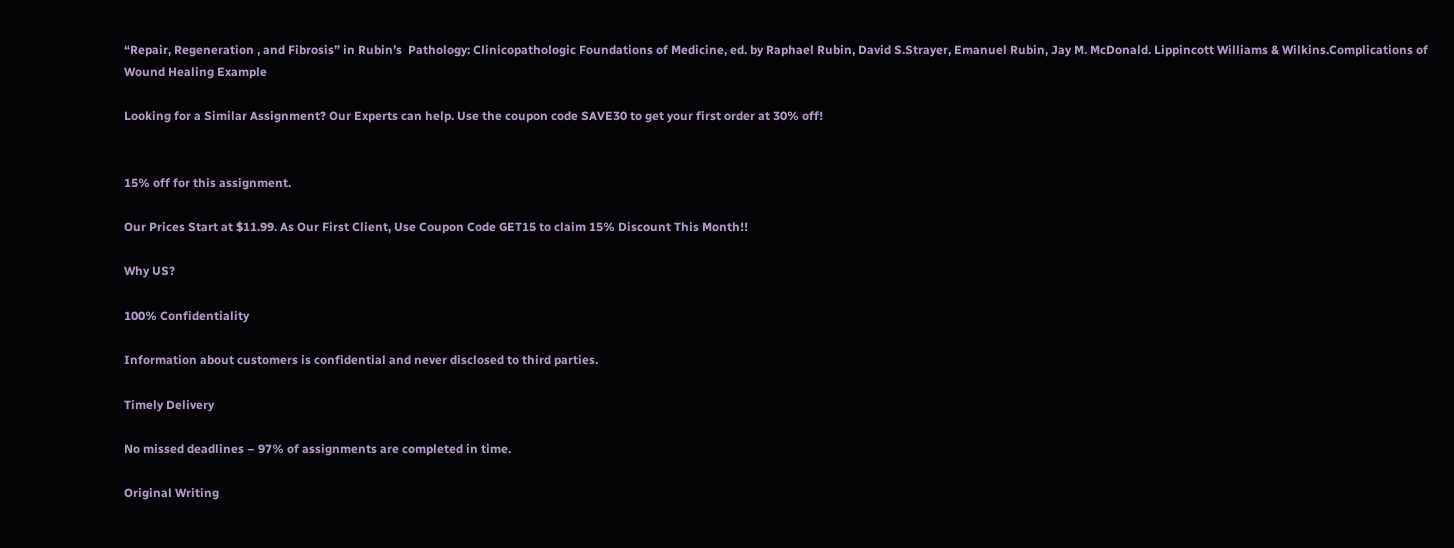“Repair, Regeneration , and Fibrosis” in Rubin’s  Pathology: Clinicopathologic Foundations of Medicine, ed. by Raphael Rubin, David S.Strayer, Emanuel Rubin, Jay M. McDonald. Lippincott Williams & Wilkins.Complications of Wound Healing Example

Looking for a Similar Assignment? Our Experts can help. Use the coupon code SAVE30 to get your first order at 30% off!


15% off for this assignment.

Our Prices Start at $11.99. As Our First Client, Use Coupon Code GET15 to claim 15% Discount This Month!!

Why US?

100% Confidentiality

Information about customers is confidential and never disclosed to third parties.

Timely Delivery

No missed deadlines – 97% of assignments are completed in time.

Original Writing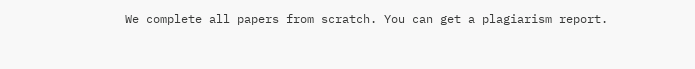We complete all papers from scratch. You can get a plagiarism report.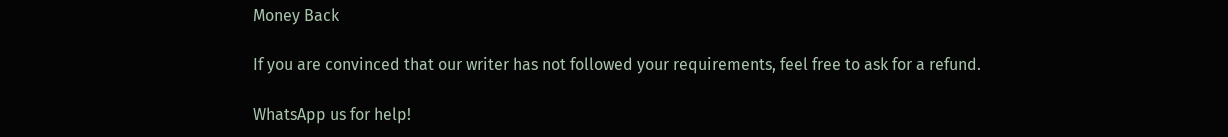Money Back

If you are convinced that our writer has not followed your requirements, feel free to ask for a refund.

WhatsApp us for help!